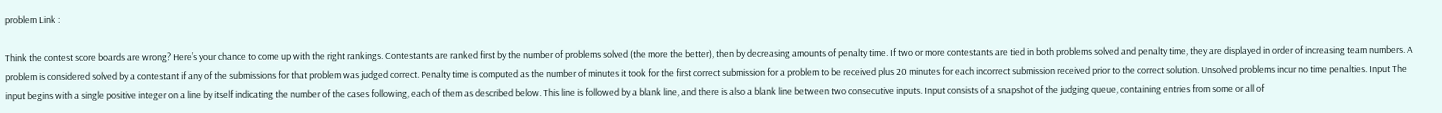problem Link :

Think the contest score boards are wrong? Here’s your chance to come up with the right rankings. Contestants are ranked first by the number of problems solved (the more the better), then by decreasing amounts of penalty time. If two or more contestants are tied in both problems solved and penalty time, they are displayed in order of increasing team numbers. A problem is considered solved by a contestant if any of the submissions for that problem was judged correct. Penalty time is computed as the number of minutes it took for the first correct submission for a problem to be received plus 20 minutes for each incorrect submission received prior to the correct solution. Unsolved problems incur no time penalties. Input The input begins with a single positive integer on a line by itself indicating the number of the cases following, each of them as described below. This line is followed by a blank line, and there is also a blank line between two consecutive inputs. Input consists of a snapshot of the judging queue, containing entries from some or all of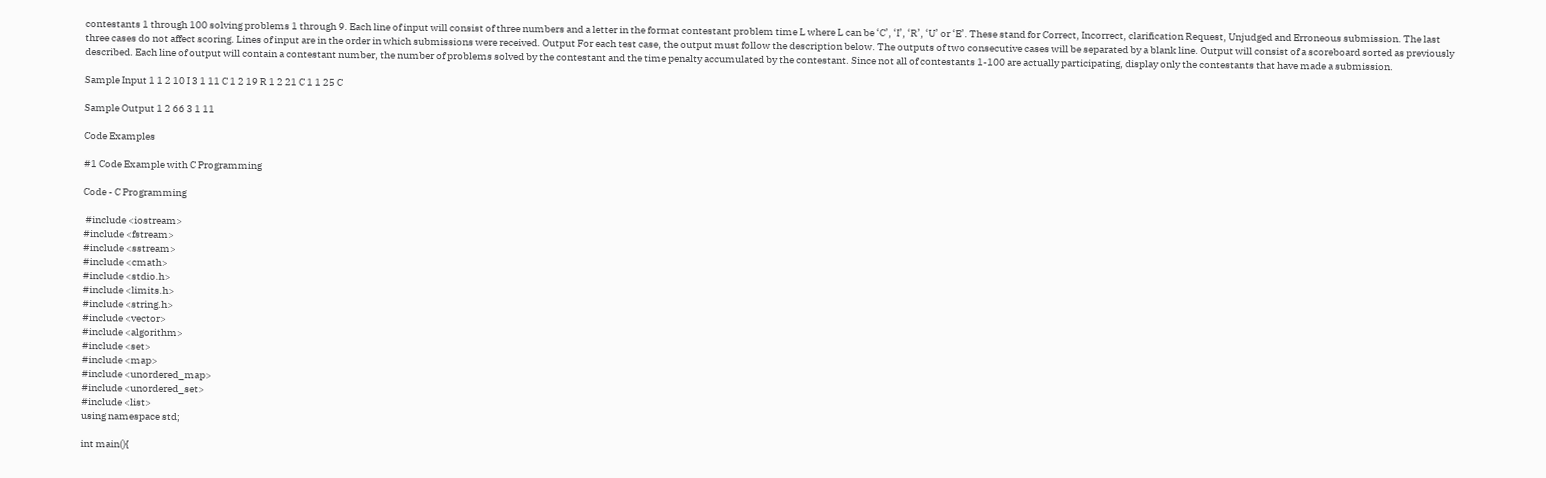contestants 1 through 100 solving problems 1 through 9. Each line of input will consist of three numbers and a letter in the format contestant problem time L where L can be ‘C’, ‘I’, ‘R’, ‘U’ or ‘E’. These stand for Correct, Incorrect, clarification Request, Unjudged and Erroneous submission. The last three cases do not affect scoring. Lines of input are in the order in which submissions were received. Output For each test case, the output must follow the description below. The outputs of two consecutive cases will be separated by a blank line. Output will consist of a scoreboard sorted as previously described. Each line of output will contain a contestant number, the number of problems solved by the contestant and the time penalty accumulated by the contestant. Since not all of contestants 1-100 are actually participating, display only the contestants that have made a submission.

Sample Input 1 1 2 10 I 3 1 11 C 1 2 19 R 1 2 21 C 1 1 25 C

Sample Output 1 2 66 3 1 11

Code Examples

#1 Code Example with C Programming

Code - C Programming

 #include <iostream>
#include <fstream>
#include <sstream>
#include <cmath>
#include <stdio.h>
#include <limits.h>
#include <string.h>
#include <vector>
#include <algorithm>
#include <set>
#include <map>
#include <unordered_map>
#include <unordered_set>
#include <list>
using namespace std;

int main(){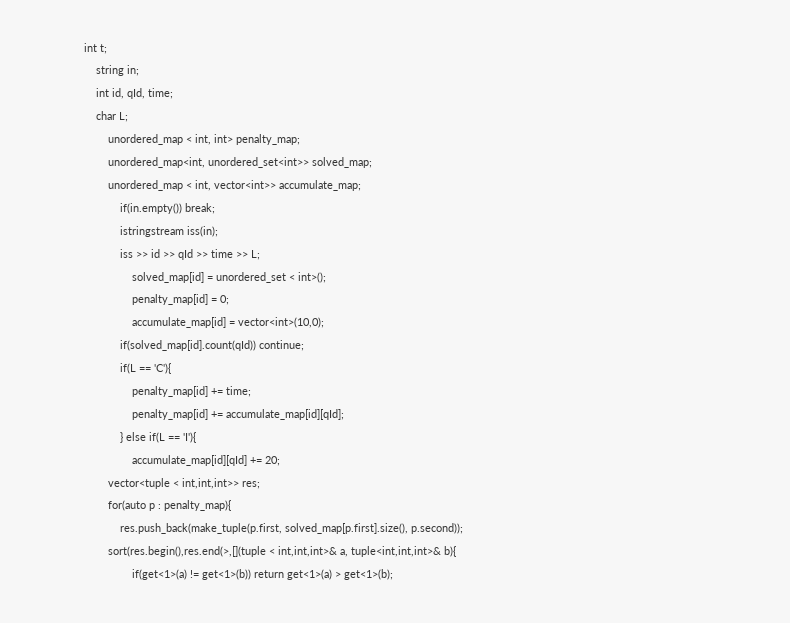int t;
    string in;
    int id, qId, time;
    char L;
        unordered_map < int, int> penalty_map;
        unordered_map<int, unordered_set<int>> solved_map;
        unordered_map < int, vector<int>> accumulate_map;
            if(in.empty()) break;
            istringstream iss(in);
            iss >> id >> qId >> time >> L;
                solved_map[id] = unordered_set < int>();
                penalty_map[id] = 0;
                accumulate_map[id] = vector<int>(10,0);
            if(solved_map[id].count(qId)) continue;
            if(L == 'C'){
                penalty_map[id] += time;
                penalty_map[id] += accumulate_map[id][qId];
            } else if(L == 'I'){
                accumulate_map[id][qId] += 20;
        vector<tuple < int,int,int>> res;
        for(auto p : penalty_map){
            res.push_back(make_tuple(p.first, solved_map[p.first].size(), p.second));
        sort(res.begin(),res.end(>,[](tuple < int,int,int>& a, tuple<int,int,int>& b){
                if(get<1>(a) != get<1>(b)) return get<1>(a) > get<1>(b);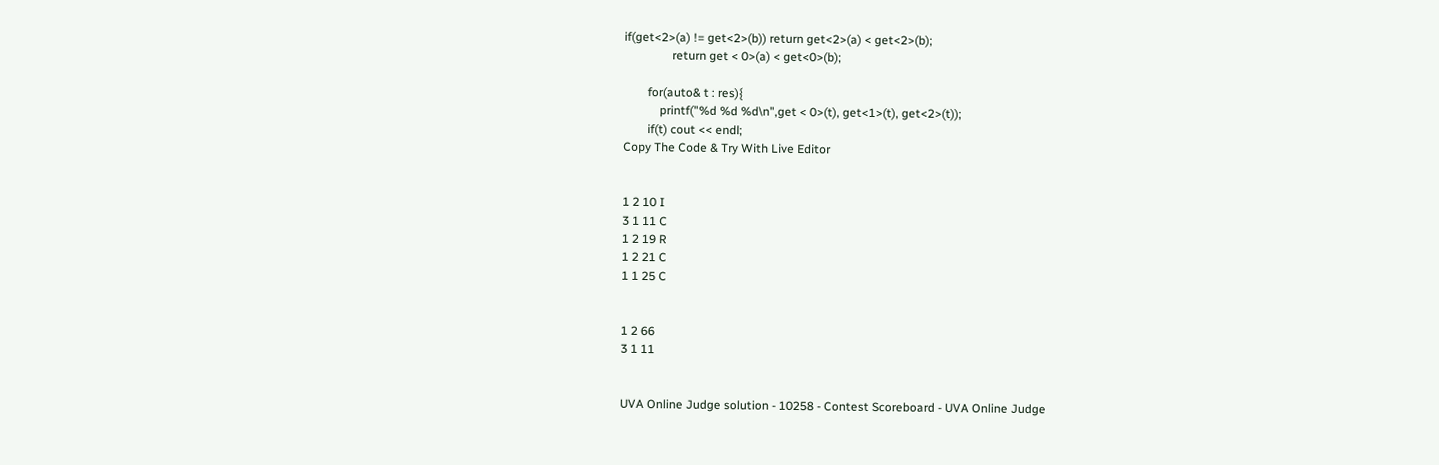if(get<2>(a) != get<2>(b)) return get<2>(a) < get<2>(b);
                return get < 0>(a) < get<0>(b);

        for(auto& t : res){
            printf("%d %d %d\n",get < 0>(t), get<1>(t), get<2>(t));
        if(t) cout << endl;
Copy The Code & Try With Live Editor


1 2 10 I
3 1 11 C
1 2 19 R
1 2 21 C
1 1 25 C


1 2 66
3 1 11


UVA Online Judge solution - 10258 - Contest Scoreboard - UVA Online Judge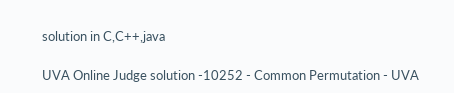solution in C,C++,java

UVA Online Judge solution -10252 - Common Permutation - UVA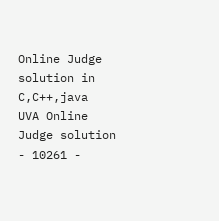Online Judge solution in C,C++,java
UVA Online Judge solution - 10261 -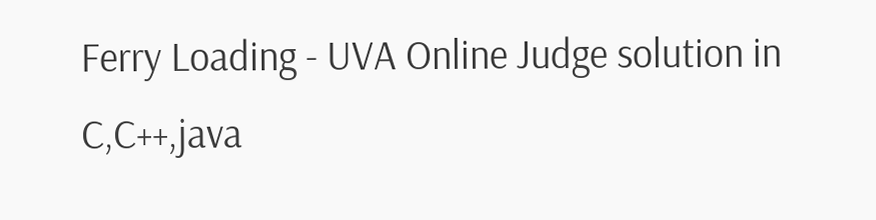Ferry Loading - UVA Online Judge solution in C,C++,java